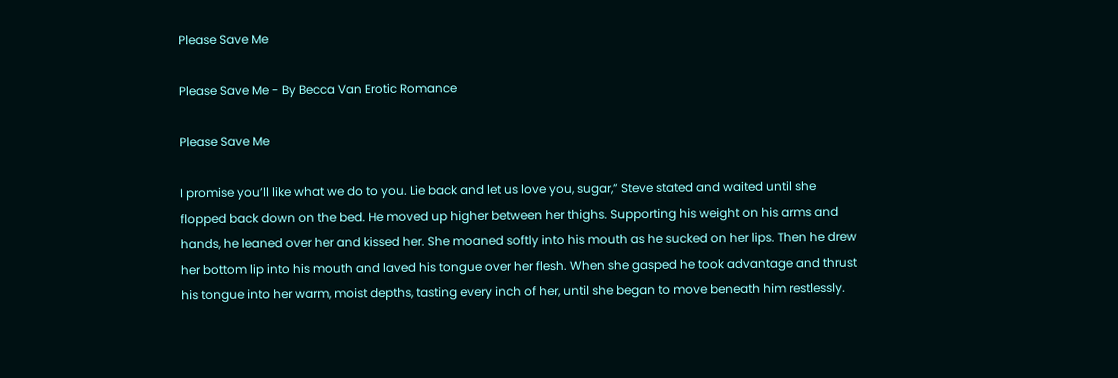Please Save Me

Please Save Me - By Becca Van Erotic Romance

Please Save Me

I promise you’ll like what we do to you. Lie back and let us love you, sugar,” Steve stated and waited until she flopped back down on the bed. He moved up higher between her thighs. Supporting his weight on his arms and hands, he leaned over her and kissed her. She moaned softly into his mouth as he sucked on her lips. Then he drew her bottom lip into his mouth and laved his tongue over her flesh. When she gasped he took advantage and thrust his tongue into her warm, moist depths, tasting every inch of her, until she began to move beneath him restlessly.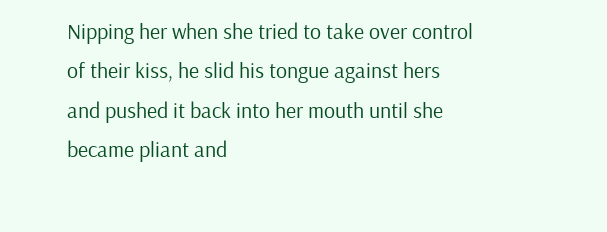Nipping her when she tried to take over control of their kiss, he slid his tongue against hers and pushed it back into her mouth until she became pliant and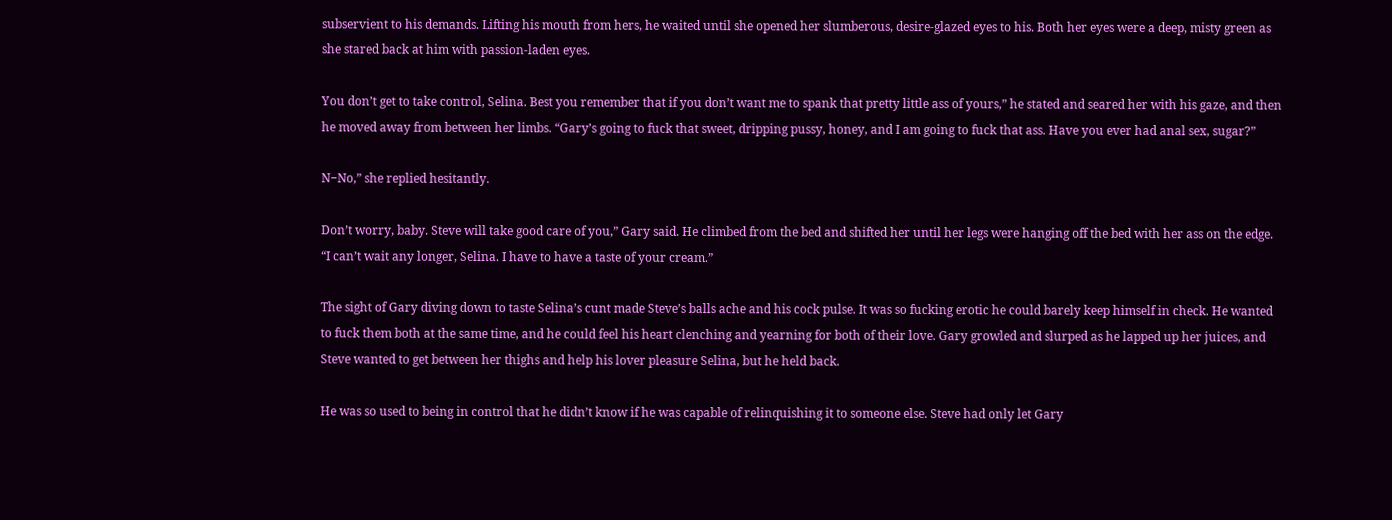subservient to his demands. Lifting his mouth from hers, he waited until she opened her slumberous, desire-glazed eyes to his. Both her eyes were a deep, misty green as she stared back at him with passion-laden eyes.

You don’t get to take control, Selina. Best you remember that if you don’t want me to spank that pretty little ass of yours,” he stated and seared her with his gaze, and then he moved away from between her limbs. “Gary’s going to fuck that sweet, dripping pussy, honey, and I am going to fuck that ass. Have you ever had anal sex, sugar?”

N−No,” she replied hesitantly.

Don’t worry, baby. Steve will take good care of you,” Gary said. He climbed from the bed and shifted her until her legs were hanging off the bed with her ass on the edge. “I can’t wait any longer, Selina. I have to have a taste of your cream.”

The sight of Gary diving down to taste Selina’s cunt made Steve’s balls ache and his cock pulse. It was so fucking erotic he could barely keep himself in check. He wanted to fuck them both at the same time, and he could feel his heart clenching and yearning for both of their love. Gary growled and slurped as he lapped up her juices, and Steve wanted to get between her thighs and help his lover pleasure Selina, but he held back.

He was so used to being in control that he didn’t know if he was capable of relinquishing it to someone else. Steve had only let Gary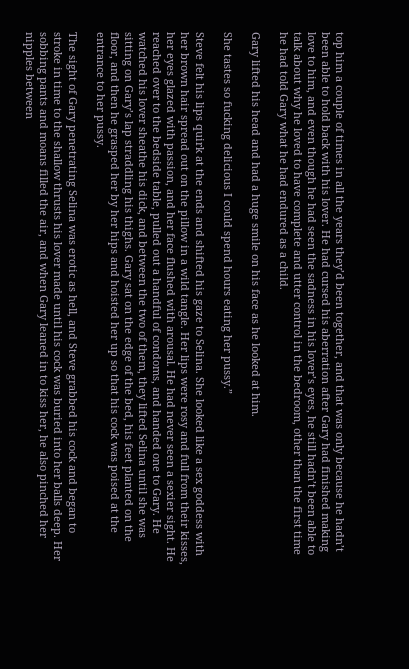top him a couple of times in all the years they’d been together, and that was only because he hadn’t been able to hold back with his lover. He had cursed his aberration after Gary had finished making love to him, and even though he had seen the sadness in his lover’s eyes, he still hadn’t been able to talk about why he loved to have complete and utter control in the bedroom, other than the first time he had told Gary what he had endured as a child.

Gary lifted his head and had a huge smile on his face as he looked at him.

She tastes so fucking delicious I could spend hours eating her pussy.”

Steve felt his lips quirk at the ends and shifted his gaze to Selina. She looked like a sex goddess with her brown hair spread out on the pillow in a wild tangle. Her lips were rosy and full from their kisses, her eyes glazed with passion, and her face flushed with arousal. He had never seen a sexier sight. He reached over to the bedside table, pulled out a handful of condoms, and handed one to Gary. He watched his lover sheathe his dick, and between the two of them, they lifted Selina until she was sitting on Gary’s lap straddling his thighs. Gary sat on the edge of the bed, his feet planted on the floor, and then he grasped her by her hips and hoisted her up so that his cock was poised at the entrance to her pussy.

The sight of Gary penetrating Selina was erotic as hell, and Steve grabbed his cock and began to stroke in time to the shallow thrusts his lover made until his cock was buried into her balls deep. Her sobbing pants and moans filled the air, and when Gary leaned in to kiss her, he also pinched her nipples between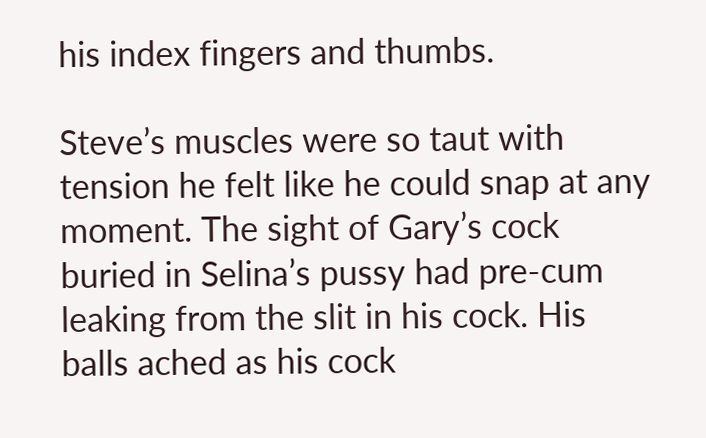his index fingers and thumbs.

Steve’s muscles were so taut with tension he felt like he could snap at any moment. The sight of Gary’s cock buried in Selina’s pussy had pre-cum leaking from the slit in his cock. His balls ached as his cock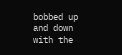bobbed up and down with the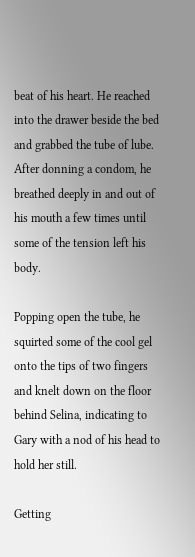beat of his heart. He reached into the drawer beside the bed and grabbed the tube of lube. After donning a condom, he breathed deeply in and out of his mouth a few times until some of the tension left his body.

Popping open the tube, he squirted some of the cool gel onto the tips of two fingers and knelt down on the floor behind Selina, indicating to Gary with a nod of his head to hold her still.

Getting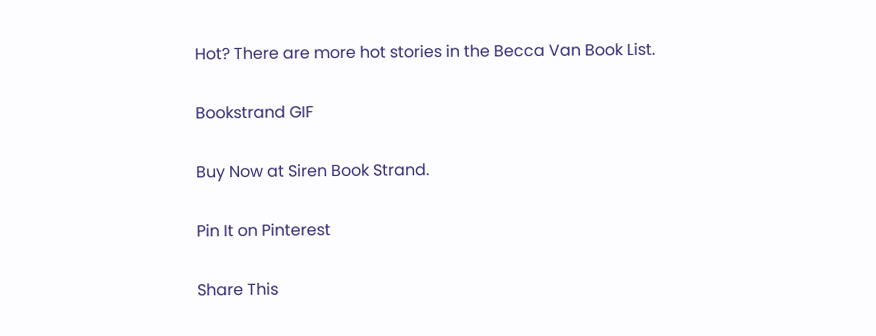Hot? There are more hot stories in the Becca Van Book List.

Bookstrand GIF

Buy Now at Siren Book Strand.

Pin It on Pinterest

Share This